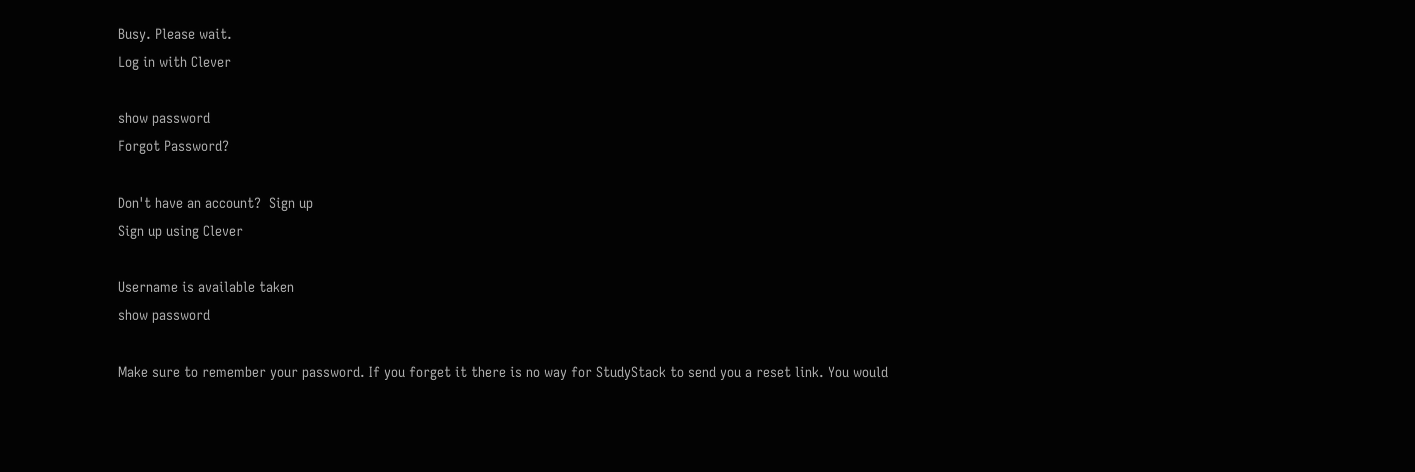Busy. Please wait.
Log in with Clever

show password
Forgot Password?

Don't have an account?  Sign up
Sign up using Clever

Username is available taken
show password

Make sure to remember your password. If you forget it there is no way for StudyStack to send you a reset link. You would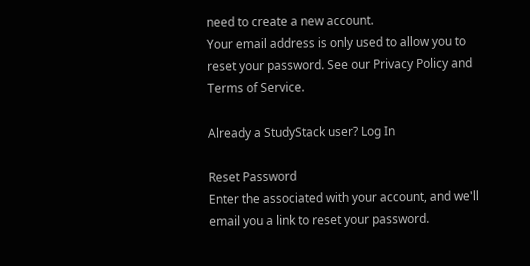need to create a new account.
Your email address is only used to allow you to reset your password. See our Privacy Policy and Terms of Service.

Already a StudyStack user? Log In

Reset Password
Enter the associated with your account, and we'll email you a link to reset your password.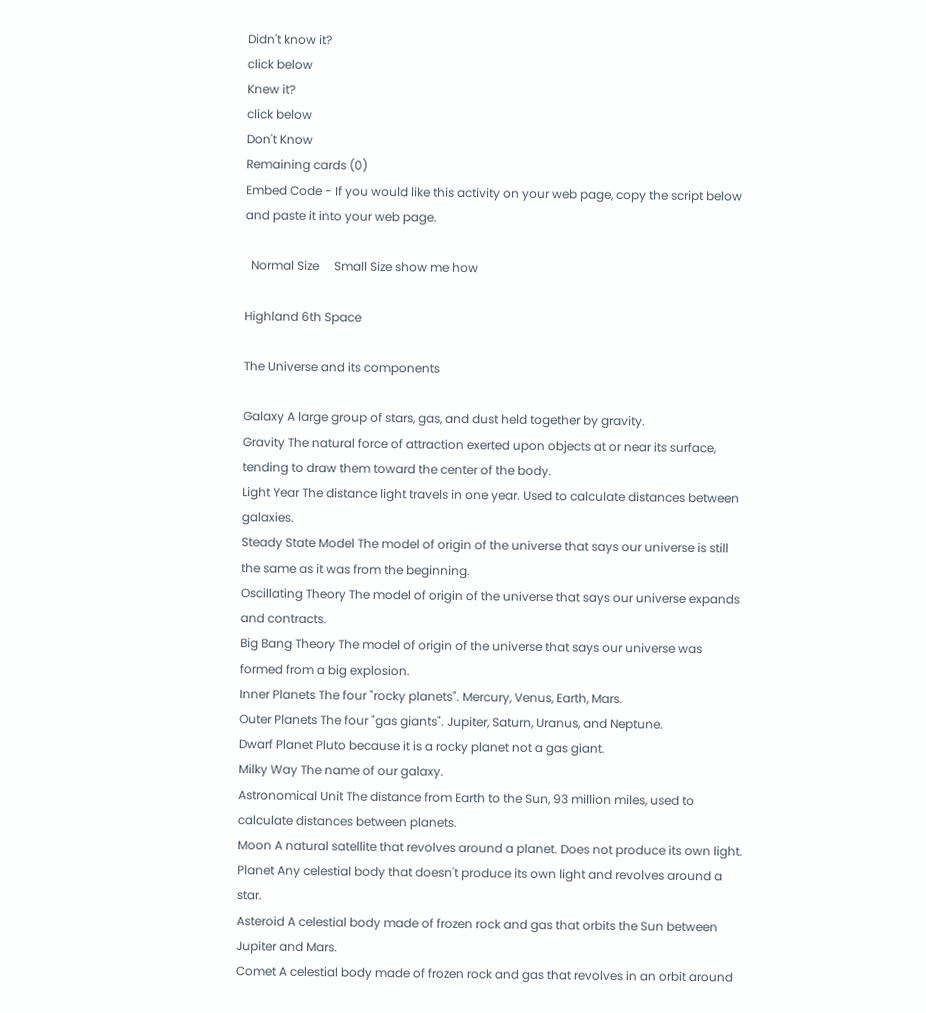Didn't know it?
click below
Knew it?
click below
Don't Know
Remaining cards (0)
Embed Code - If you would like this activity on your web page, copy the script below and paste it into your web page.

  Normal Size     Small Size show me how

Highland 6th Space

The Universe and its components

Galaxy A large group of stars, gas, and dust held together by gravity.
Gravity The natural force of attraction exerted upon objects at or near its surface, tending to draw them toward the center of the body.
Light Year The distance light travels in one year. Used to calculate distances between galaxies.
Steady State Model The model of origin of the universe that says our universe is still the same as it was from the beginning.
Oscillating Theory The model of origin of the universe that says our universe expands and contracts.
Big Bang Theory The model of origin of the universe that says our universe was formed from a big explosion.
Inner Planets The four "rocky planets". Mercury, Venus, Earth, Mars.
Outer Planets The four "gas giants". Jupiter, Saturn, Uranus, and Neptune.
Dwarf Planet Pluto because it is a rocky planet not a gas giant.
Milky Way The name of our galaxy.
Astronomical Unit The distance from Earth to the Sun, 93 million miles, used to calculate distances between planets.
Moon A natural satellite that revolves around a planet. Does not produce its own light.
Planet Any celestial body that doesn't produce its own light and revolves around a star.
Asteroid A celestial body made of frozen rock and gas that orbits the Sun between Jupiter and Mars.
Comet A celestial body made of frozen rock and gas that revolves in an orbit around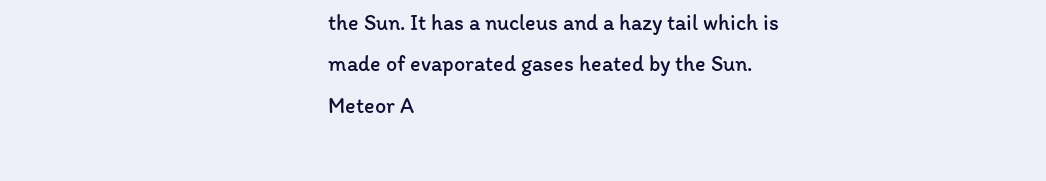the Sun. It has a nucleus and a hazy tail which is made of evaporated gases heated by the Sun.
Meteor A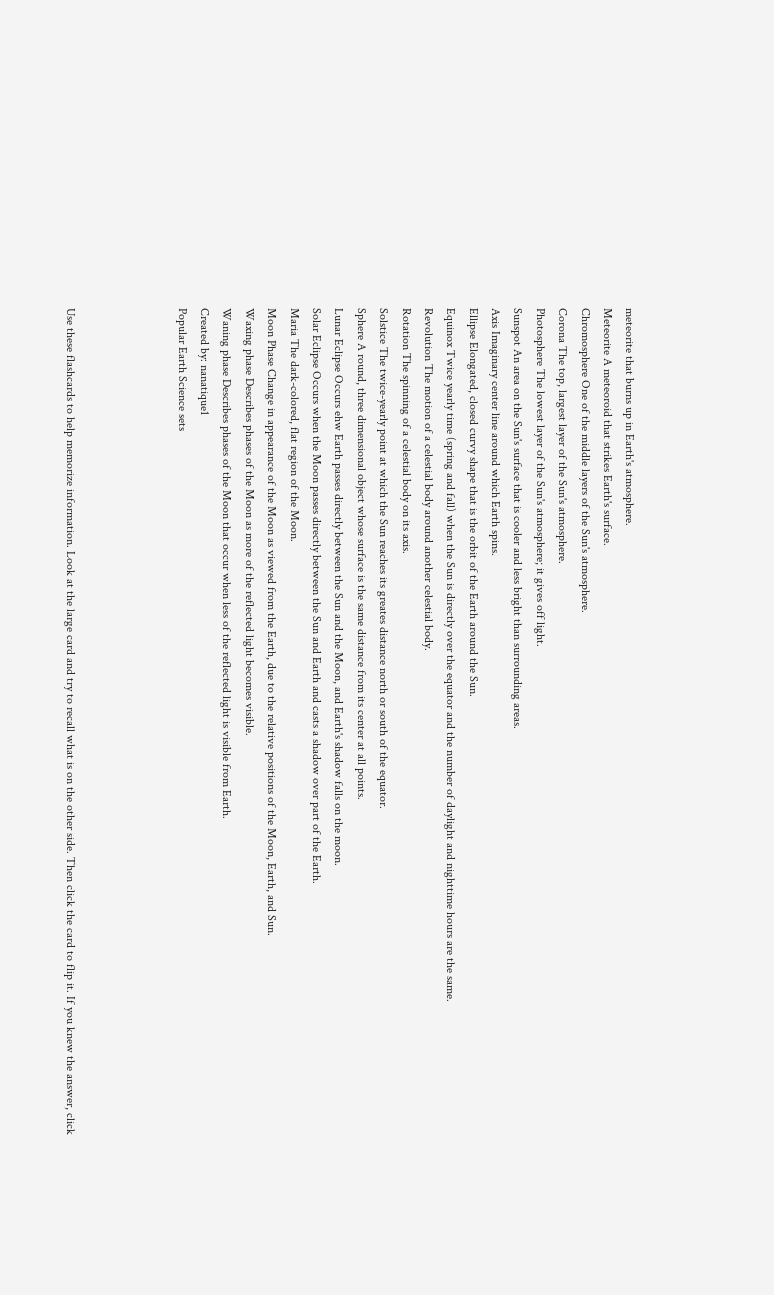meteorite that burns up in Earth's atmosphere.
Meteorite A meteoroid that strikes Earth's surface.
Chromosphere One of the middle layers of the Sun's atmosphere.
Corona The top, largest layer of the Sun's atmosphere.
Photosphere The lowest layer of the Sun's atmosphere; it gives off light.
Sunspot An area on the Sun's surface that is cooler and less bright than surrounding areas.
Axis Imaginary center line around which Earth spins.
Ellipse Elongated, closed curvy shape that is the orbit of the Earth around the Sun.
Equinox Twice yearly time (spring and fall) when the Sun is directly over the equator and the number of daylight and nighttime hours are the same.
Revolution The motion of a celestial body around another celestial body.
Rotation The spinning of a celestial body on its axis.
Solstice The twice-yearly point at which the Sun reaches its greates distance north or south of the equator.
Sphere A round, three dimensional object whose surface is the same distance from its center at all points.
Lunar Eclipse Occurs ehw Earth passes directly between the Sun and the Moon, and Earth's shadow falls on the moon.
Solar Eclipse Occurs when the Moon passes directly between the Sun and Earth and casts a shadow over part of the Earth.
Maria The dark-colored, flat region of the Moon.
Moon Phase Change in appearance of the Moon as viewed from the Earth, due to the relative positions of the Moon, Earth, and Sun.
Waxing phase Describes phases of the Moon as more of the reflected light becomes visible.
Waning phase Describes phases of the Moon that occur when less of the reflected light is visible from Earth.
Created by: nanatique1
Popular Earth Science sets




Use these flashcards to help memorize information. Look at the large card and try to recall what is on the other side. Then click the card to flip it. If you knew the answer, click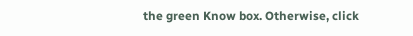the green Know box. Otherwise, click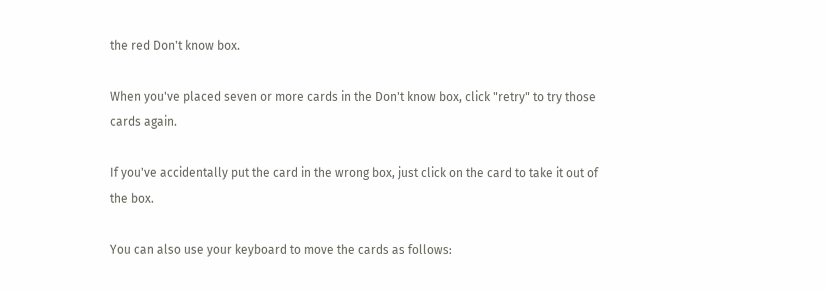the red Don't know box.

When you've placed seven or more cards in the Don't know box, click "retry" to try those cards again.

If you've accidentally put the card in the wrong box, just click on the card to take it out of the box.

You can also use your keyboard to move the cards as follows: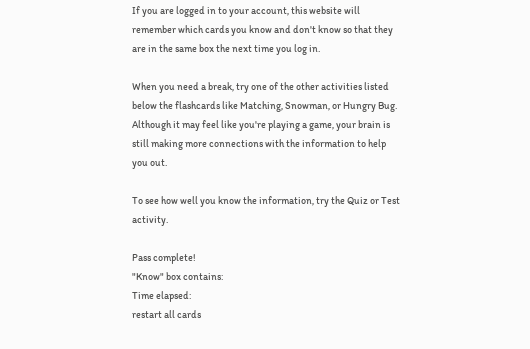If you are logged in to your account, this website will remember which cards you know and don't know so that they are in the same box the next time you log in.

When you need a break, try one of the other activities listed below the flashcards like Matching, Snowman, or Hungry Bug. Although it may feel like you're playing a game, your brain is still making more connections with the information to help you out.

To see how well you know the information, try the Quiz or Test activity.

Pass complete!
"Know" box contains:
Time elapsed:
restart all cards